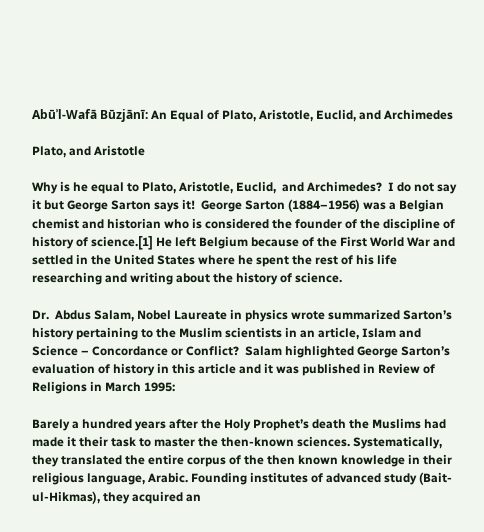Abūʾl-Wafā Būzjānī: An Equal of Plato, Aristotle, Euclid, and Archimedes

Plato, and Aristotle

Why is he equal to Plato, Aristotle, Euclid,  and Archimedes?  I do not say it but George Sarton says it!  George Sarton (1884–1956) was a Belgian chemist and historian who is considered the founder of the discipline of history of science.[1] He left Belgium because of the First World War and settled in the United States where he spent the rest of his life researching and writing about the history of science.

Dr.  Abdus Salam, Nobel Laureate in physics wrote summarized Sarton’s history pertaining to the Muslim scientists in an article, Islam and Science – Concordance or Conflict?  Salam highlighted George Sarton’s evaluation of history in this article and it was published in Review of Religions in March 1995:

Barely a hundred years after the Holy Prophet’s death the Muslims had made it their task to master the then-known sciences. Systematically, they translated the entire corpus of the then known knowledge in their religious language, Arabic. Founding institutes of advanced study (Bait-ul-Hikmas), they acquired an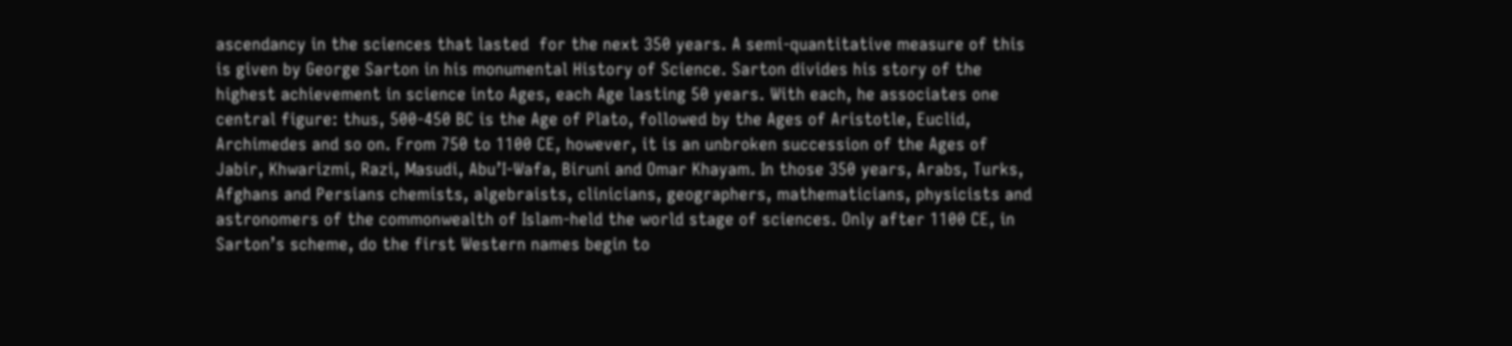ascendancy in the sciences that lasted  for the next 350 years. A semi-quantitative measure of this is given by George Sarton in his monumental History of Science. Sarton divides his story of the highest achievement in science into Ages, each Age lasting 50 years. With each, he associates one central figure: thus, 500-450 BC is the Age of Plato, followed by the Ages of Aristotle, Euclid, Archimedes and so on. From 750 to 1100 CE, however, it is an unbroken succession of the Ages of Jabir, Khwarizmi, Razi, Masudi, Abu’I-Wafa, Biruni and Omar Khayam. In those 350 years, Arabs, Turks, Afghans and Persians chemists, algebraists, clinicians, geographers, mathematicians, physicists and astronomers of the commonwealth of Islam-held the world stage of sciences. Only after 1100 CE, in Sarton’s scheme, do the first Western names begin to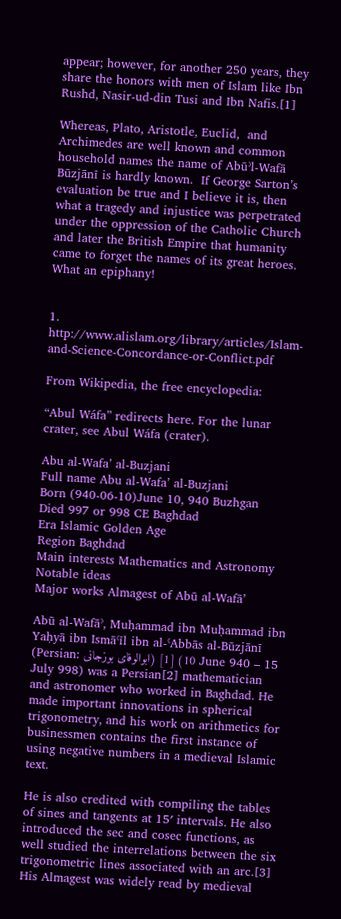appear; however, for another 250 years, they share the honors with men of Islam like Ibn Rushd, Nasir-ud-din Tusi and Ibn Nafis.[1]

Whereas, Plato, Aristotle, Euclid,  and Archimedes are well known and common household names the name of Abūʾl-Wafā Būzjānī is hardly known.  If George Sarton’s evaluation be true and I believe it is, then what a tragedy and injustice was perpetrated under the oppression of the Catholic Church and later the British Empire that humanity came to forget the names of its great heroes.  What an epiphany!


1. http://www.alislam.org/library/articles/Islam-and-Science-Concordance-or-Conflict.pdf

From Wikipedia, the free encyclopedia:

“Abul Wáfa” redirects here. For the lunar crater, see Abul Wáfa (crater).

Abu al-Wafa’ al-Buzjani
Full name Abu al-Wafa’ al-Buzjani
Born (940-06-10)June 10, 940 Buzhgan
Died 997 or 998 CE Baghdad
Era Islamic Golden Age
Region Baghdad
Main interests Mathematics and Astronomy
Notable ideas
Major works Almagest of Abū al-Wafā’

Abū al-Wafāʾ, Muḥammad ibn Muḥammad ibn Yaḥyā ibn Ismāʿīl ibn al-ʿAbbās al-Būzjānī (Persian: ابوالوفای بوزجانی) [1] (10 June 940 – 15 July 998) was a Persian[2] mathematician and astronomer who worked in Baghdad. He made important innovations in spherical trigonometry, and his work on arithmetics for businessmen contains the first instance of using negative numbers in a medieval Islamic text.

He is also credited with compiling the tables of sines and tangents at 15′ intervals. He also introduced the sec and cosec functions, as well studied the interrelations between the six trigonometric lines associated with an arc.[3] His Almagest was widely read by medieval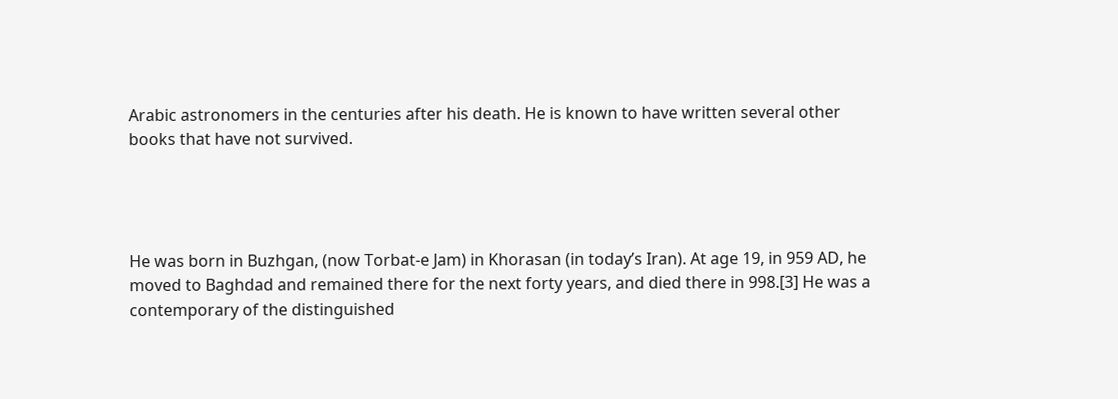Arabic astronomers in the centuries after his death. He is known to have written several other books that have not survived.




He was born in Buzhgan, (now Torbat-e Jam) in Khorasan (in today’s Iran). At age 19, in 959 AD, he moved to Baghdad and remained there for the next forty years, and died there in 998.[3] He was a contemporary of the distinguished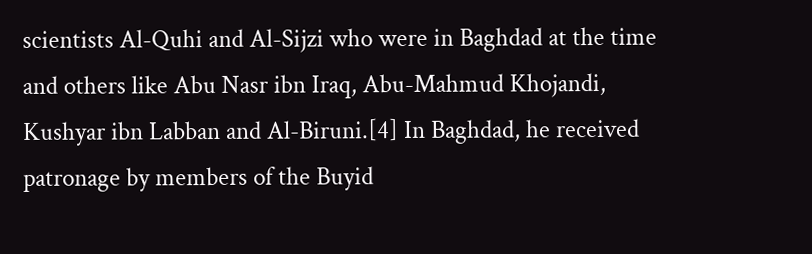scientists Al-Quhi and Al-Sijzi who were in Baghdad at the time and others like Abu Nasr ibn Iraq, Abu-Mahmud Khojandi, Kushyar ibn Labban and Al-Biruni.[4] In Baghdad, he received patronage by members of the Buyid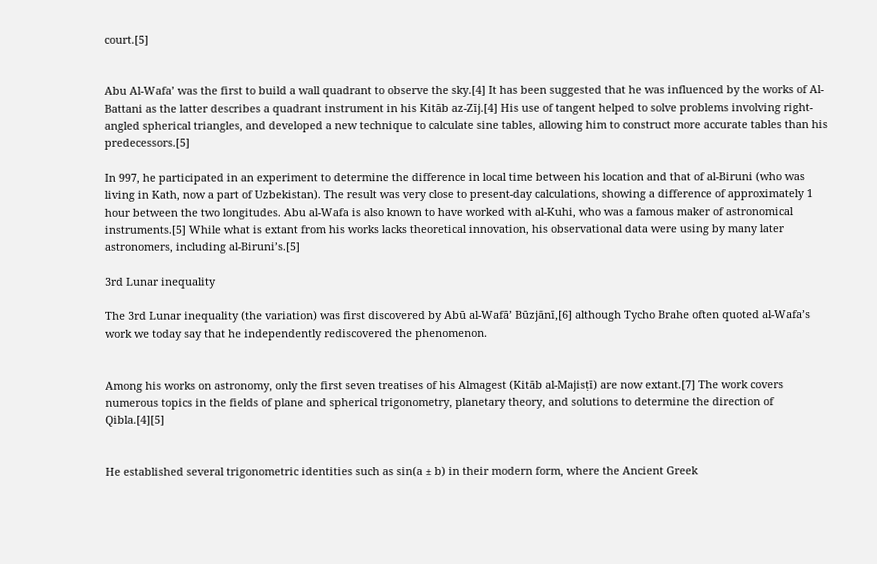court.[5]


Abu Al-Wafa’ was the first to build a wall quadrant to observe the sky.[4] It has been suggested that he was influenced by the works of Al-Battani as the latter describes a quadrant instrument in his Kitāb az-Zīj.[4] His use of tangent helped to solve problems involving right-angled spherical triangles, and developed a new technique to calculate sine tables, allowing him to construct more accurate tables than his predecessors.[5]

In 997, he participated in an experiment to determine the difference in local time between his location and that of al-Biruni (who was living in Kath, now a part of Uzbekistan). The result was very close to present-day calculations, showing a difference of approximately 1 hour between the two longitudes. Abu al-Wafa is also known to have worked with al-Kuhi, who was a famous maker of astronomical instruments.[5] While what is extant from his works lacks theoretical innovation, his observational data were using by many later astronomers, including al-Biruni’s.[5]

3rd Lunar inequality

The 3rd Lunar inequality (the variation) was first discovered by Abū al-Wafā’ Būzjānī,[6] although Tycho Brahe often quoted al-Wafa’s work we today say that he independently rediscovered the phenomenon.


Among his works on astronomy, only the first seven treatises of his Almagest (Kitāb al-Majisṭī) are now extant.[7] The work covers numerous topics in the fields of plane and spherical trigonometry, planetary theory, and solutions to determine the direction of Qibla.[4][5]


He established several trigonometric identities such as sin(a ± b) in their modern form, where the Ancient Greek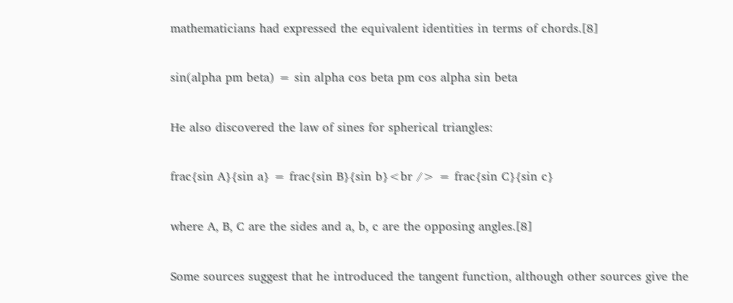mathematicians had expressed the equivalent identities in terms of chords.[8]

sin(alpha pm beta) = sin alpha cos beta pm cos alpha sin beta

He also discovered the law of sines for spherical triangles:

frac{sin A}{sin a} = frac{sin B}{sin b}<br /> = frac{sin C}{sin c}

where A, B, C are the sides and a, b, c are the opposing angles.[8]

Some sources suggest that he introduced the tangent function, although other sources give the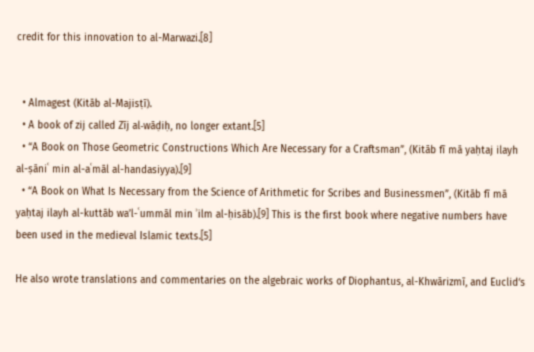credit for this innovation to al-Marwazi.[8]


  • Almagest (Kitāb al-Majisṭī).
  • A book of zij called Zīj al‐wāḍiḥ, no longer extant.[5]
  • “A Book on Those Geometric Constructions Which Are Necessary for a Craftsman”, (Kitāb fī mā yaḥtaj ilayh al-ṣāniʿ min al-aʿmāl al-handasiyya).[9]
  • “A Book on What Is Necessary from the Science of Arithmetic for Scribes and Businessmen”, (Kitāb fī mā yaḥtaj ilayh al-kuttāb wa’l-ʿummāl min ʾilm al-ḥisāb).[9] This is the first book where negative numbers have been used in the medieval Islamic texts.[5]

He also wrote translations and commentaries on the algebraic works of Diophantus, al-Khwārizmī, and Euclid‘s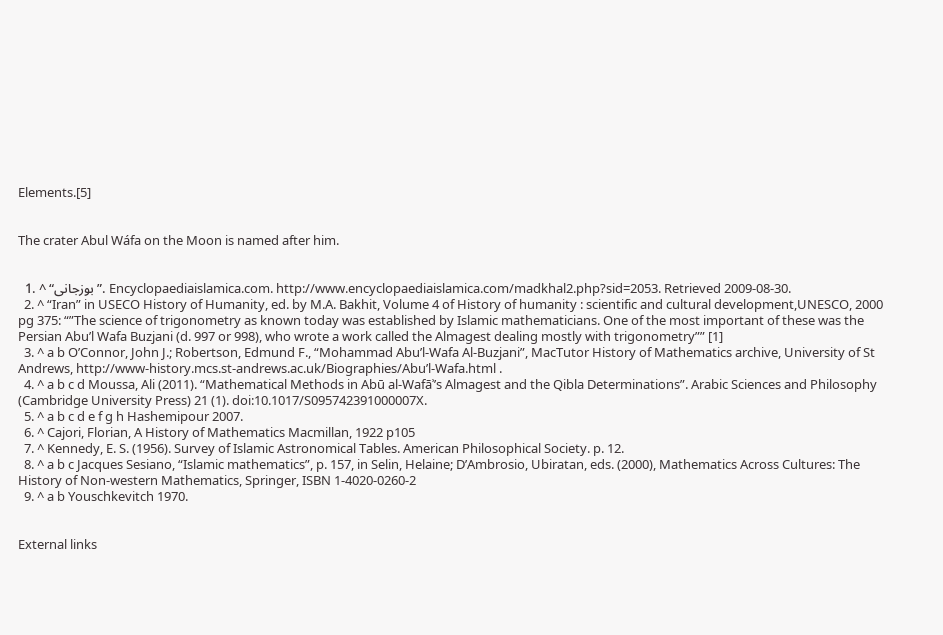Elements.[5]


The crater Abul Wáfa on the Moon is named after him.


  1. ^ “بوزجانی”. Encyclopaediaislamica.com. http://www.encyclopaediaislamica.com/madkhal2.php?sid=2053. Retrieved 2009-08-30.
  2. ^ “Iran” in USECO History of Humanity, ed. by M.A. Bakhit, Volume 4 of History of humanity : scientific and cultural development,UNESCO, 2000 pg 375: “”The science of trigonometry as known today was established by Islamic mathematicians. One of the most important of these was the Persian Abu’l Wafa Buzjani (d. 997 or 998), who wrote a work called the Almagest dealing mostly with trigonometry”” [1]
  3. ^ a b O’Connor, John J.; Robertson, Edmund F., “Mohammad Abu’l-Wafa Al-Buzjani”, MacTutor History of Mathematics archive, University of St Andrews, http://www-history.mcs.st-andrews.ac.uk/Biographies/Abu’l-Wafa.html .
  4. ^ a b c d Moussa, Ali (2011). “Mathematical Methods in Abū al-Wafāʾ’s Almagest and the Qibla Determinations”. Arabic Sciences and Philosophy (Cambridge University Press) 21 (1). doi:10.1017/S095742391000007X.
  5. ^ a b c d e f g h Hashemipour 2007.
  6. ^ Cajori, Florian, A History of Mathematics Macmillan, 1922 p105
  7. ^ Kennedy, E. S. (1956). Survey of Islamic Astronomical Tables. American Philosophical Society. p. 12.
  8. ^ a b c Jacques Sesiano, “Islamic mathematics”, p. 157, in Selin, Helaine; D’Ambrosio, Ubiratan, eds. (2000), Mathematics Across Cultures: The History of Non-western Mathematics, Springer, ISBN 1-4020-0260-2
  9. ^ a b Youschkevitch 1970.


External links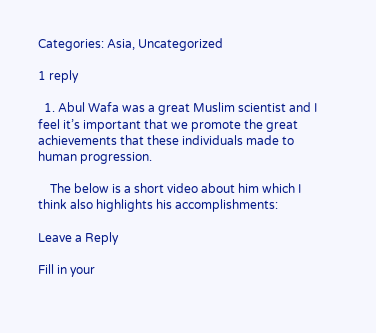Categories: Asia, Uncategorized

1 reply

  1. Abul Wafa was a great Muslim scientist and I feel it’s important that we promote the great achievements that these individuals made to human progression.

    The below is a short video about him which I think also highlights his accomplishments:

Leave a Reply

Fill in your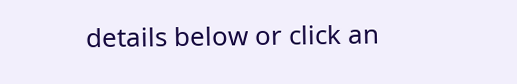details below or click an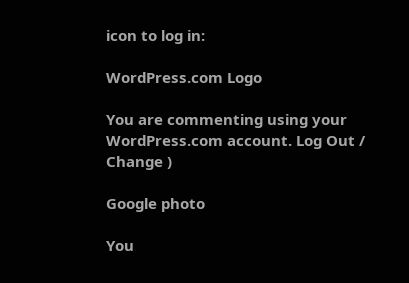icon to log in:

WordPress.com Logo

You are commenting using your WordPress.com account. Log Out /  Change )

Google photo

You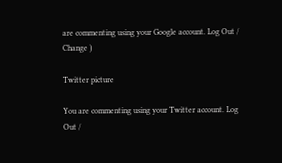are commenting using your Google account. Log Out /  Change )

Twitter picture

You are commenting using your Twitter account. Log Out /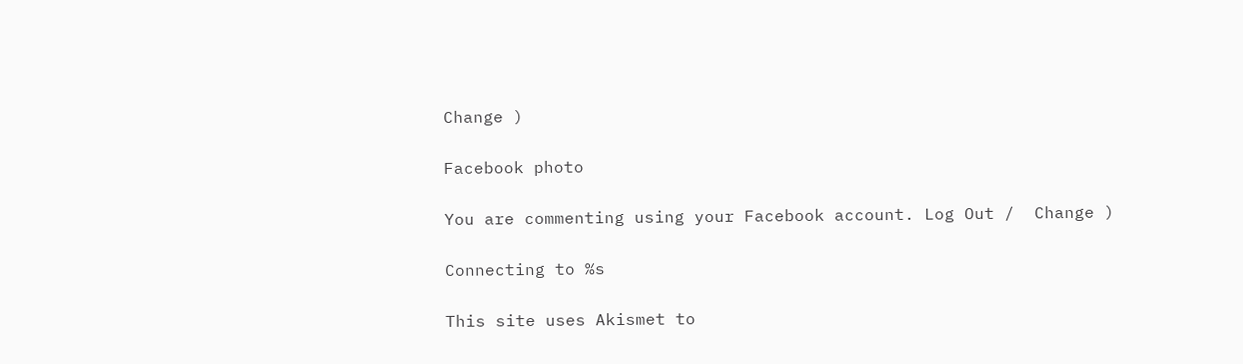Change )

Facebook photo

You are commenting using your Facebook account. Log Out /  Change )

Connecting to %s

This site uses Akismet to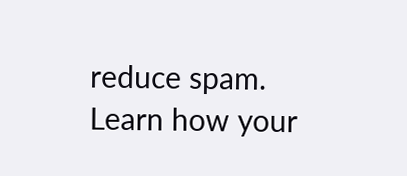reduce spam. Learn how your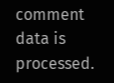comment data is processed.